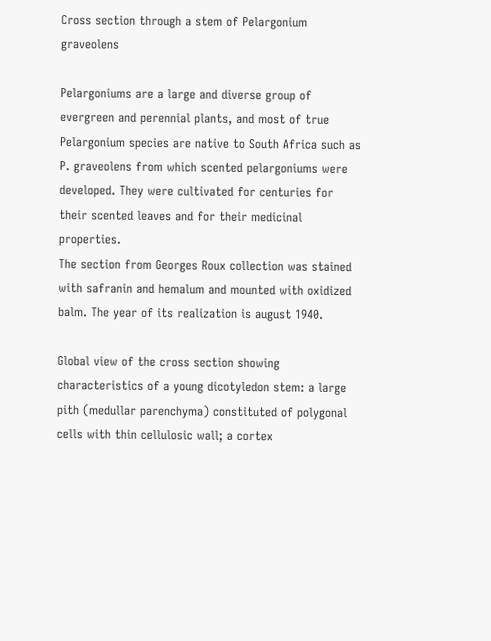Cross section through a stem of Pelargonium graveolens

Pelargoniums are a large and diverse group of evergreen and perennial plants, and most of true Pelargonium species are native to South Africa such as P. graveolens from which scented pelargoniums were developed. They were cultivated for centuries for their scented leaves and for their medicinal properties.
The section from Georges Roux collection was stained with safranin and hemalum and mounted with oxidized balm. The year of its realization is august 1940.

Global view of the cross section showing characteristics of a young dicotyledon stem: a large pith (medullar parenchyma) constituted of polygonal cells with thin cellulosic wall; a cortex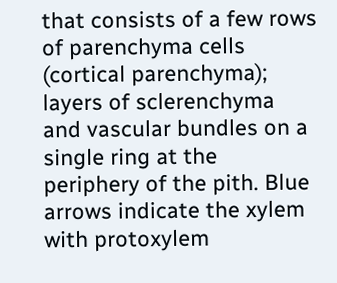that consists of a few rows of parenchyma cells (cortical parenchyma); layers of sclerenchyma and vascular bundles on a single ring at the periphery of the pith. Blue arrows indicate the xylem with protoxylem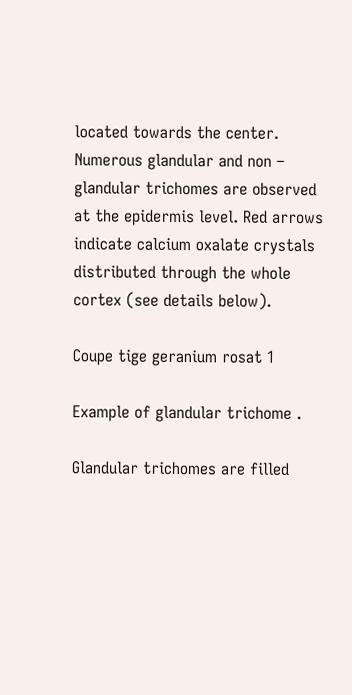located towards the center. Numerous glandular and non – glandular trichomes are observed at the epidermis level. Red arrows indicate calcium oxalate crystals distributed through the whole cortex (see details below).

Coupe tige geranium rosat 1

Example of glandular trichome .

Glandular trichomes are filled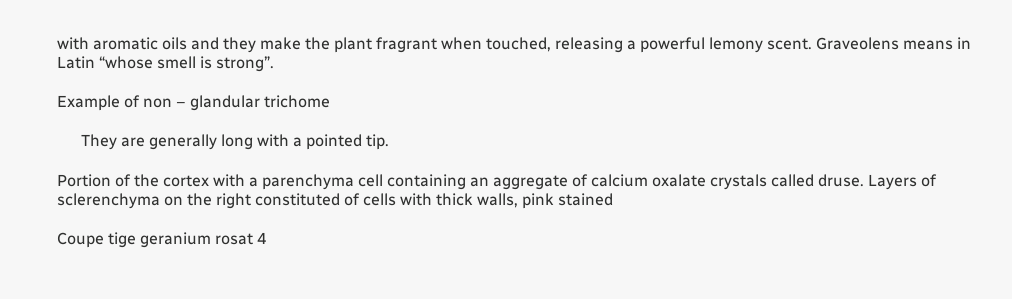with aromatic oils and they make the plant fragrant when touched, releasing a powerful lemony scent. Graveolens means in Latin “whose smell is strong”.

Example of non – glandular trichome

      They are generally long with a pointed tip.

Portion of the cortex with a parenchyma cell containing an aggregate of calcium oxalate crystals called druse. Layers of sclerenchyma on the right constituted of cells with thick walls, pink stained

Coupe tige geranium rosat 4